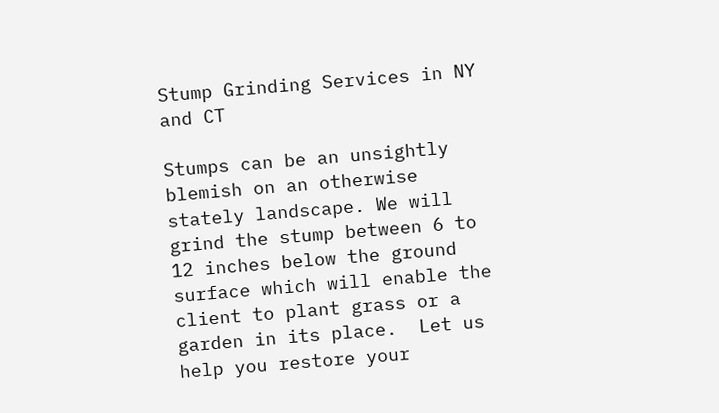Stump Grinding Services in NY and CT

Stumps can be an unsightly blemish on an otherwise stately landscape. We will grind the stump between 6 to 12 inches below the ground surface which will enable the client to plant grass or a garden in its place.  Let us help you restore your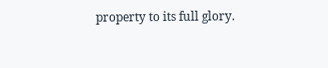property to its full glory.